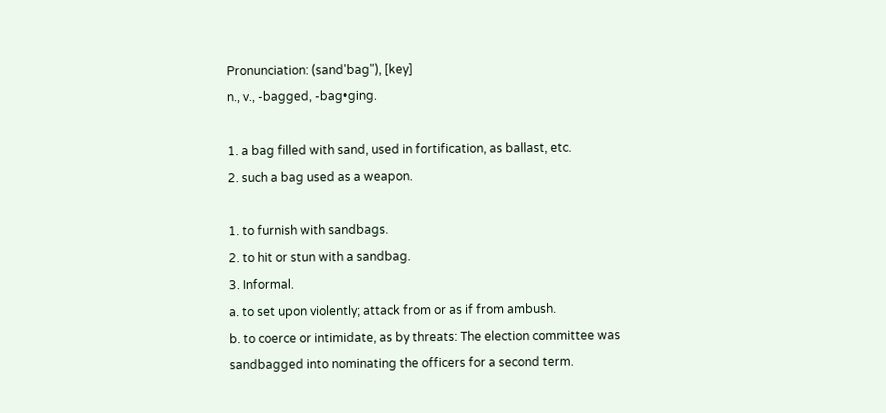Pronunciation: (sand'bag"), [key]
n., v., -bagged, -bag•ging.

1. a bag filled with sand, used in fortification, as ballast, etc.
2. such a bag used as a weapon.

1. to furnish with sandbags.
2. to hit or stun with a sandbag.
3. Informal.
a. to set upon violently; attack from or as if from ambush.
b. to coerce or intimidate, as by threats: The election committee was sandbagged into nominating the officers for a second term.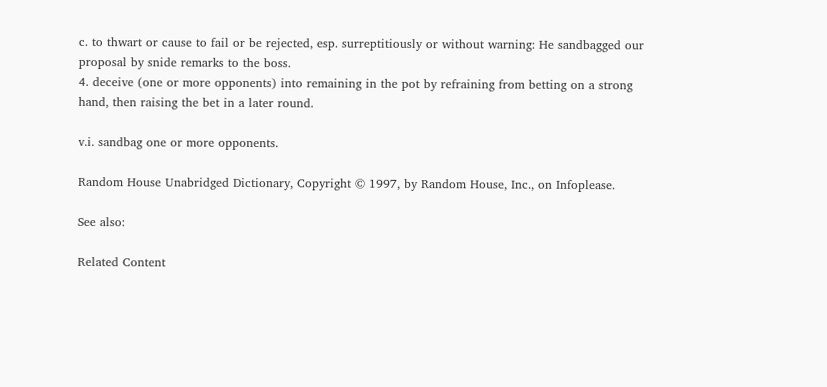c. to thwart or cause to fail or be rejected, esp. surreptitiously or without warning: He sandbagged our proposal by snide remarks to the boss.
4. deceive (one or more opponents) into remaining in the pot by refraining from betting on a strong hand, then raising the bet in a later round.

v.i. sandbag one or more opponents.

Random House Unabridged Dictionary, Copyright © 1997, by Random House, Inc., on Infoplease.

See also:

Related Content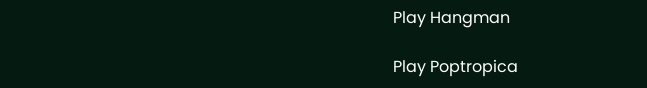Play Hangman

Play Poptropica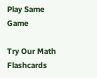Play Same Game

Try Our Math Flashcards